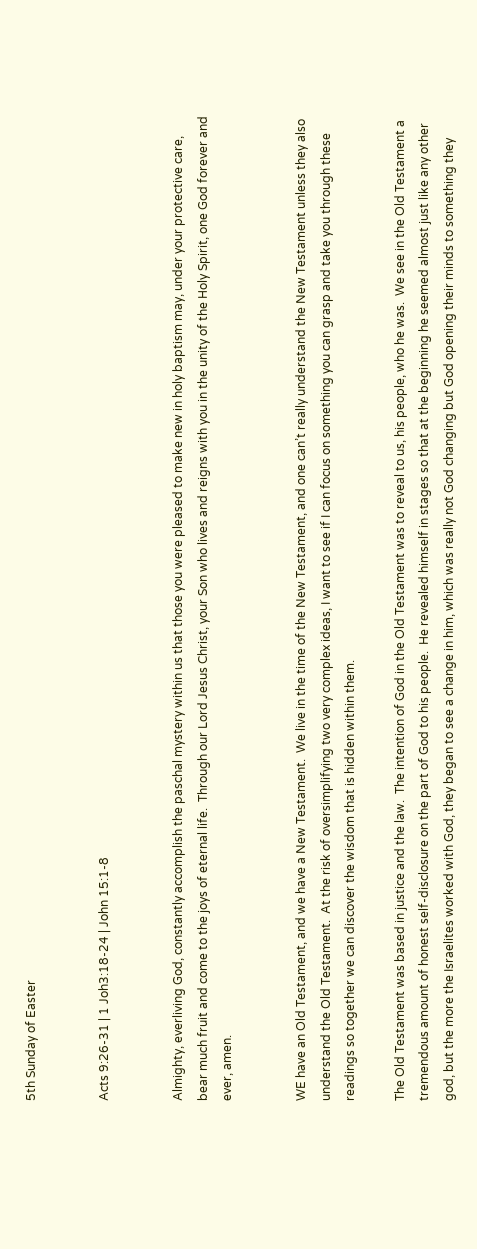5th Sunday of Easter


Acts 9:26-31 | 1 Joh3:18-24 | John 15:1-8


Almighty, everliving God, constantly accomplish the paschal mystery within us that those you were pleased to make new in holy baptism may, under your protective care, bear much fruit and come to the joys of eternal life.  Through our Lord Jesus Christ, your Son who lives and reigns with you in the unity of the Holy Spirit, one God forever and ever, amen.


WE have an Old Testament, and we have a New Testament.  We live in the time of the New Testament, and one can’t really understand the New Testament unless they also understand the Old Testament.  At the risk of oversimplifying two very complex ideas, I want to see if I can focus on something you can grasp and take you through these readings so together we can discover the wisdom that is hidden within them.

The Old Testament was based in justice and the law.  The intention of God in the Old Testament was to reveal to us, his people, who he was.  We see in the Old Testament a tremendous amount of honest self-disclosure on the part of God to his people.  He revealed himself in stages so that at the beginning he seemed almost just like any other god, but the more the Israelites worked with God, they began to see a change in him, which was really not God changing but God opening their minds to something they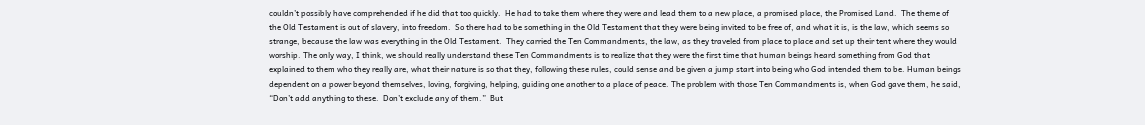couldn’t possibly have comprehended if he did that too quickly.  He had to take them where they were and lead them to a new place, a promised place, the Promised Land.  The theme of the Old Testament is out of slavery, into freedom.  So there had to be something in the Old Testament that they were being invited to be free of, and what it is, is the law, which seems so strange, because the law was everything in the Old Testament.  They carried the Ten Commandments, the law, as they traveled from place to place and set up their tent where they would worship. The only way, I think, we should really understand these Ten Commandments is to realize that they were the first time that human beings heard something from God that explained to them who they really are, what their nature is so that they, following these rules, could sense and be given a jump start into being who God intended them to be. Human beings dependent on a power beyond themselves, loving, forgiving, helping, guiding one another to a place of peace. The problem with those Ten Commandments is, when God gave them, he said, “Don’t add anything to these.  Don’t exclude any of them.”  But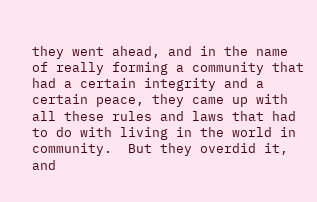they went ahead, and in the name of really forming a community that had a certain integrity and a certain peace, they came up with all these rules and laws that had to do with living in the world in community.  But they overdid it, and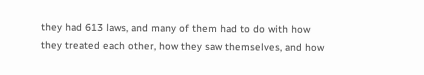they had 613 laws, and many of them had to do with how they treated each other, how they saw themselves, and how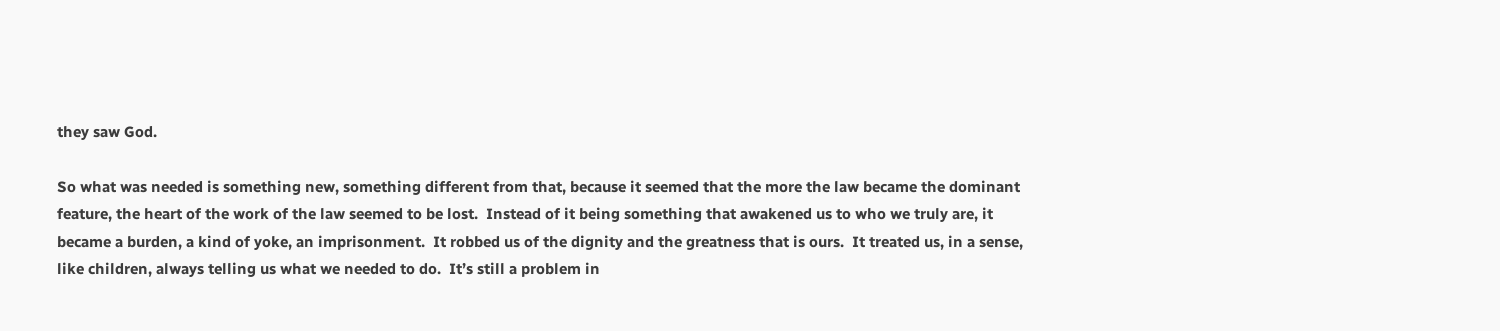they saw God.

So what was needed is something new, something different from that, because it seemed that the more the law became the dominant feature, the heart of the work of the law seemed to be lost.  Instead of it being something that awakened us to who we truly are, it became a burden, a kind of yoke, an imprisonment.  It robbed us of the dignity and the greatness that is ours.  It treated us, in a sense, like children, always telling us what we needed to do.  It’s still a problem in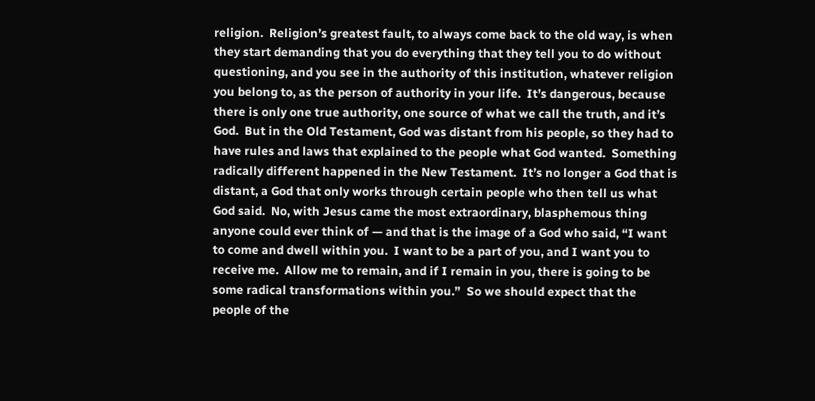religion.  Religion’s greatest fault, to always come back to the old way, is when they start demanding that you do everything that they tell you to do without questioning, and you see in the authority of this institution, whatever religion you belong to, as the person of authority in your life.  It’s dangerous, because there is only one true authority, one source of what we call the truth, and it’s God.  But in the Old Testament, God was distant from his people, so they had to have rules and laws that explained to the people what God wanted.  Something radically different happened in the New Testament.  It’s no longer a God that is distant, a God that only works through certain people who then tell us what God said.  No, with Jesus came the most extraordinary, blasphemous thing anyone could ever think of — and that is the image of a God who said, “I want to come and dwell within you.  I want to be a part of you, and I want you to receive me.  Allow me to remain, and if I remain in you, there is going to be some radical transformations within you.”  So we should expect that the people of the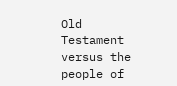Old Testament versus the people of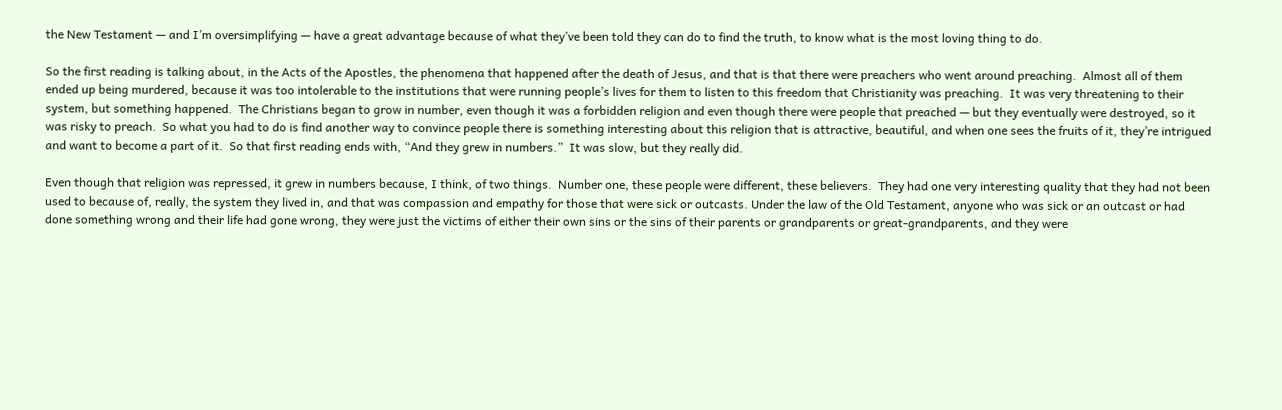the New Testament — and I’m oversimplifying — have a great advantage because of what they’ve been told they can do to find the truth, to know what is the most loving thing to do.

So the first reading is talking about, in the Acts of the Apostles, the phenomena that happened after the death of Jesus, and that is that there were preachers who went around preaching.  Almost all of them ended up being murdered, because it was too intolerable to the institutions that were running people’s lives for them to listen to this freedom that Christianity was preaching.  It was very threatening to their system, but something happened.  The Christians began to grow in number, even though it was a forbidden religion and even though there were people that preached — but they eventually were destroyed, so it was risky to preach.  So what you had to do is find another way to convince people there is something interesting about this religion that is attractive, beautiful, and when one sees the fruits of it, they’re intrigued and want to become a part of it.  So that first reading ends with, “And they grew in numbers.”  It was slow, but they really did.

Even though that religion was repressed, it grew in numbers because, I think, of two things.  Number one, these people were different, these believers.  They had one very interesting quality that they had not been used to because of, really, the system they lived in, and that was compassion and empathy for those that were sick or outcasts. Under the law of the Old Testament, anyone who was sick or an outcast or had done something wrong and their life had gone wrong, they were just the victims of either their own sins or the sins of their parents or grandparents or great-grandparents, and they were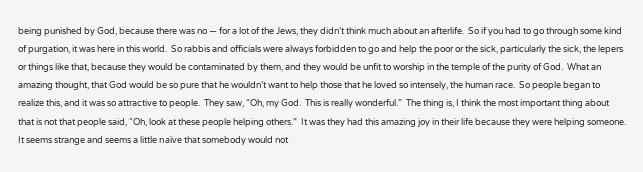being punished by God, because there was no — for a lot of the Jews, they didn’t think much about an afterlife.  So if you had to go through some kind of purgation, it was here in this world.  So rabbis and officials were always forbidden to go and help the poor or the sick, particularly the sick, the lepers or things like that, because they would be contaminated by them, and they would be unfit to worship in the temple of the purity of God.  What an amazing thought, that God would be so pure that he wouldn’t want to help those that he loved so intensely, the human race.  So people began to realize this, and it was so attractive to people.  They saw, “Oh, my God.  This is really wonderful.”  The thing is, I think the most important thing about that is not that people said, “Oh, look at these people helping others.”  It was they had this amazing joy in their life because they were helping someone. It seems strange and seems a little naïve that somebody would not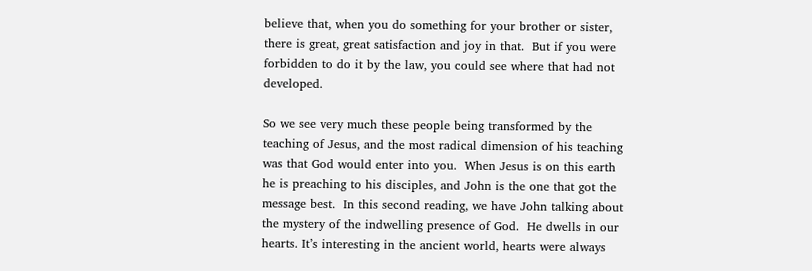believe that, when you do something for your brother or sister, there is great, great satisfaction and joy in that.  But if you were forbidden to do it by the law, you could see where that had not developed.

So we see very much these people being transformed by the teaching of Jesus, and the most radical dimension of his teaching was that God would enter into you.  When Jesus is on this earth he is preaching to his disciples, and John is the one that got the message best.  In this second reading, we have John talking about the mystery of the indwelling presence of God.  He dwells in our hearts. It’s interesting in the ancient world, hearts were always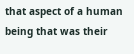that aspect of a human being that was their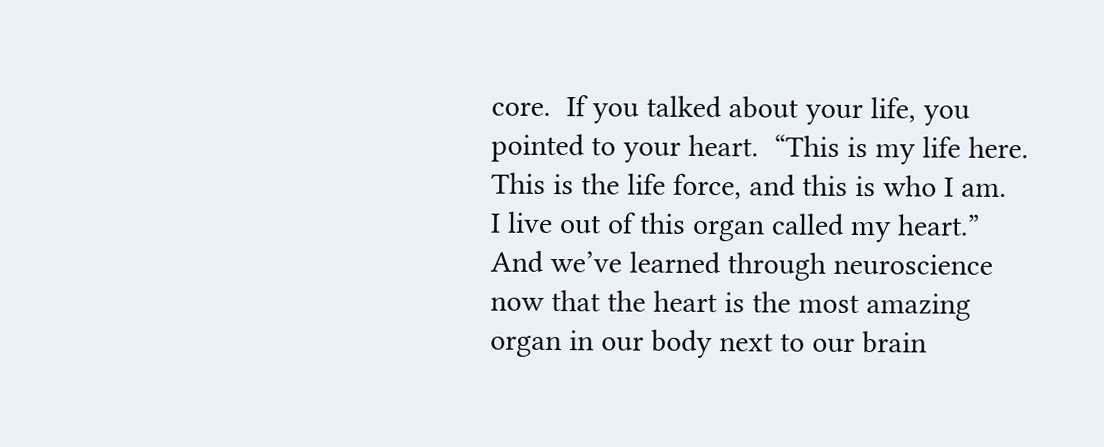core.  If you talked about your life, you pointed to your heart.  “This is my life here.  This is the life force, and this is who I am.  I live out of this organ called my heart.”  And we’ve learned through neuroscience now that the heart is the most amazing organ in our body next to our brain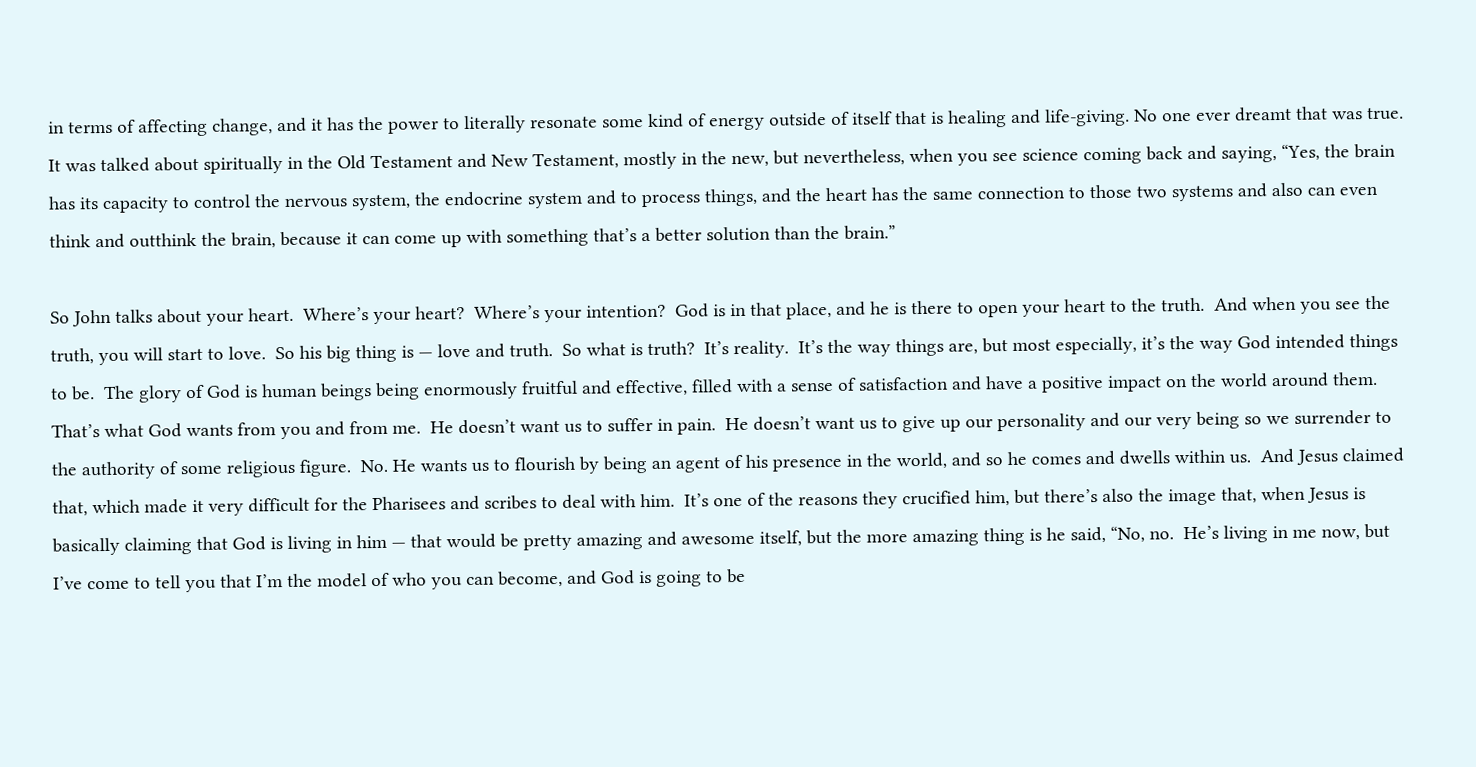in terms of affecting change, and it has the power to literally resonate some kind of energy outside of itself that is healing and life-giving. No one ever dreamt that was true. It was talked about spiritually in the Old Testament and New Testament, mostly in the new, but nevertheless, when you see science coming back and saying, “Yes, the brain has its capacity to control the nervous system, the endocrine system and to process things, and the heart has the same connection to those two systems and also can even think and outthink the brain, because it can come up with something that’s a better solution than the brain.”

So John talks about your heart.  Where’s your heart?  Where’s your intention?  God is in that place, and he is there to open your heart to the truth.  And when you see the truth, you will start to love.  So his big thing is — love and truth.  So what is truth?  It’s reality.  It’s the way things are, but most especially, it’s the way God intended things to be.  The glory of God is human beings being enormously fruitful and effective, filled with a sense of satisfaction and have a positive impact on the world around them.  That’s what God wants from you and from me.  He doesn’t want us to suffer in pain.  He doesn’t want us to give up our personality and our very being so we surrender to the authority of some religious figure.  No. He wants us to flourish by being an agent of his presence in the world, and so he comes and dwells within us.  And Jesus claimed that, which made it very difficult for the Pharisees and scribes to deal with him.  It’s one of the reasons they crucified him, but there’s also the image that, when Jesus is basically claiming that God is living in him — that would be pretty amazing and awesome itself, but the more amazing thing is he said, “No, no.  He’s living in me now, but I’ve come to tell you that I’m the model of who you can become, and God is going to be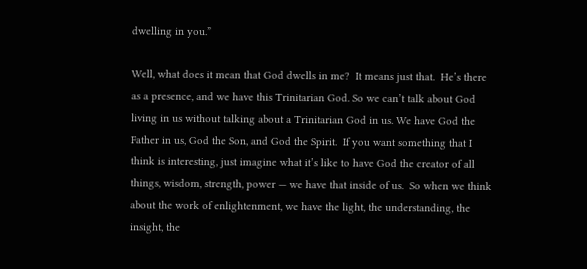dwelling in you.”

Well, what does it mean that God dwells in me?  It means just that.  He’s there as a presence, and we have this Trinitarian God. So we can’t talk about God living in us without talking about a Trinitarian God in us. We have God the Father in us, God the Son, and God the Spirit.  If you want something that I think is interesting, just imagine what it’s like to have God the creator of all things, wisdom, strength, power — we have that inside of us.  So when we think about the work of enlightenment, we have the light, the understanding, the insight, the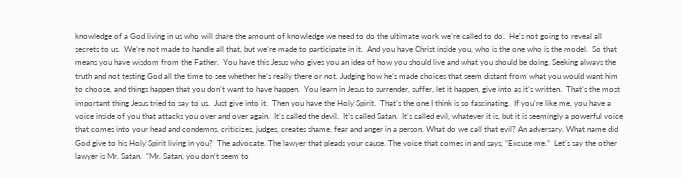knowledge of a God living in us who will share the amount of knowledge we need to do the ultimate work we’re called to do.  He’s not going to reveal all secrets to us.  We’re not made to handle all that, but we’re made to participate in it.  And you have Christ inside you, who is the one who is the model.  So that means you have wisdom from the Father.  You have this Jesus who gives you an idea of how you should live and what you should be doing. Seeking always the truth and not testing God all the time to see whether he’s really there or not. Judging how he’s made choices that seem distant from what you would want him to choose, and things happen that you don’t want to have happen.  You learn in Jesus to surrender, suffer, let it happen, give into as it’s written.  That’s the most important thing Jesus tried to say to us.  Just give into it.  Then you have the Holy Spirit.  That’s the one I think is so fascinating.  If you’re like me, you have a voice inside of you that attacks you over and over again.  It’s called the devil.  It’s called Satan.  It’s called evil, whatever it is, but it is seemingly a powerful voice that comes into your head and condemns, criticizes, judges, creates shame, fear and anger in a person. What do we call that evil? An adversary. What name did God give to his Holy Spirit living in you?  The advocate. The lawyer that pleads your cause. The voice that comes in and says, “Excuse me.”  Let’s say the other lawyer is Mr. Satan.  “Mr. Satan, you don’t seem to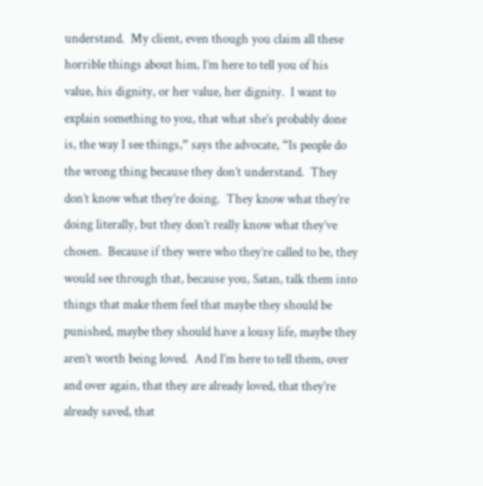understand.  My client, even though you claim all these horrible things about him, I’m here to tell you of his value, his dignity, or her value, her dignity.  I want to explain something to you, that what she’s probably done is, the way I see things,” says the advocate, “Is people do the wrong thing because they don’t understand.  They don’t know what they’re doing.  They know what they’re doing literally, but they don’t really know what they’ve chosen.  Because if they were who they’re called to be, they would see through that, because you, Satan, talk them into things that make them feel that maybe they should be punished, maybe they should have a lousy life, maybe they aren’t worth being loved.  And I’m here to tell them, over and over again, that they are already loved, that they’re already saved, that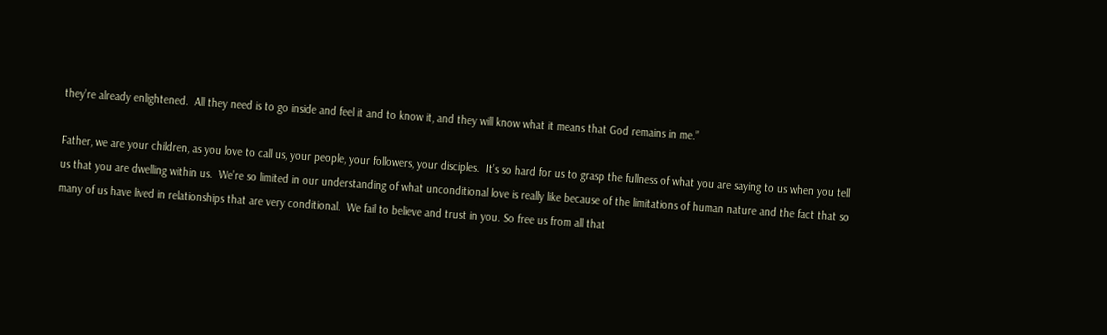they’re already enlightened.  All they need is to go inside and feel it and to know it, and they will know what it means that God remains in me.”

Father, we are your children, as you love to call us, your people, your followers, your disciples.  It’s so hard for us to grasp the fullness of what you are saying to us when you tell us that you are dwelling within us.  We’re so limited in our understanding of what unconditional love is really like because of the limitations of human nature and the fact that so many of us have lived in relationships that are very conditional.  We fail to believe and trust in you. So free us from all that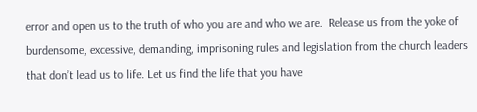error and open us to the truth of who you are and who we are.  Release us from the yoke of burdensome, excessive, demanding, imprisoning rules and legislation from the church leaders that don’t lead us to life. Let us find the life that you have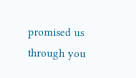promised us through you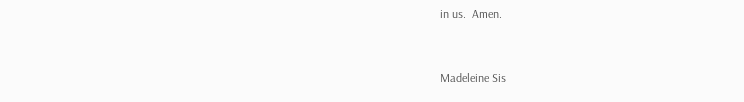in us.  Amen.


Madeleine Sis